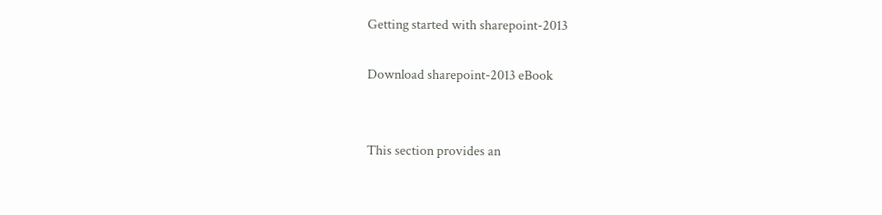Getting started with sharepoint-2013

Download sharepoint-2013 eBook


This section provides an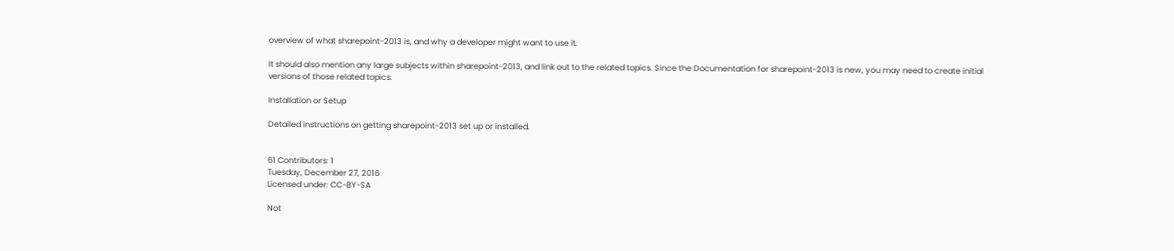overview of what sharepoint-2013 is, and why a developer might want to use it.

It should also mention any large subjects within sharepoint-2013, and link out to the related topics. Since the Documentation for sharepoint-2013 is new, you may need to create initial versions of those related topics.

Installation or Setup

Detailed instructions on getting sharepoint-2013 set up or installed.


61 Contributors: 1
Tuesday, December 27, 2016
Licensed under: CC-BY-SA

Not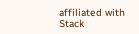affiliated with Stack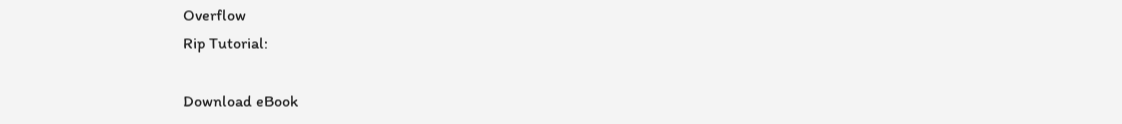Overflow
Rip Tutorial:

Download eBook